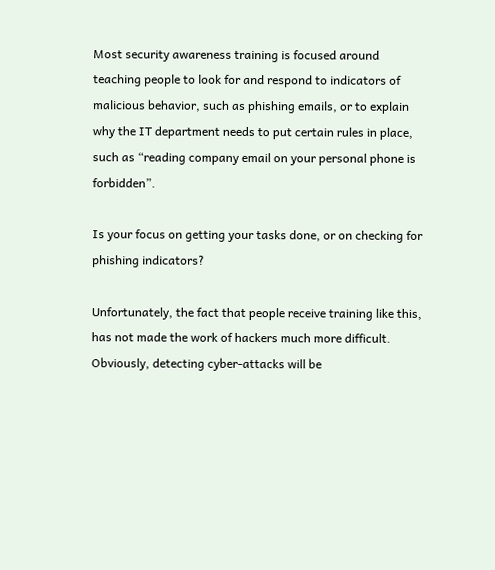Most security awareness training is focused around teaching people to look for and respond to indicators of malicious behavior, such as phishing emails, or to explain why the IT department needs to put certain rules in place, such as “reading company email on your personal phone is forbidden”.

Is your focus on getting your tasks done, or on checking for phishing indicators?

Unfortunately, the fact that people receive training like this, has not made the work of hackers much more difficult. Obviously, detecting cyber-attacks will be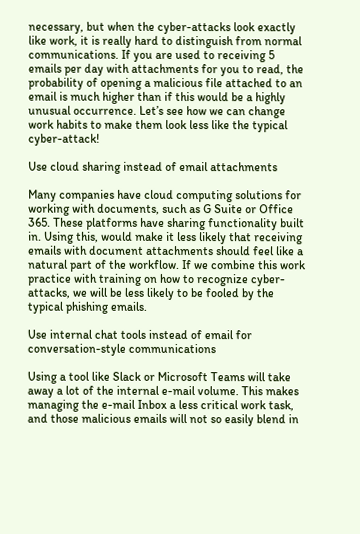necessary, but when the cyber-attacks look exactly like work, it is really hard to distinguish from normal communications. If you are used to receiving 5 emails per day with attachments for you to read, the probability of opening a malicious file attached to an email is much higher than if this would be a highly unusual occurrence. Let’s see how we can change work habits to make them look less like the typical cyber-attack!

Use cloud sharing instead of email attachments

Many companies have cloud computing solutions for working with documents, such as G Suite or Office 365. These platforms have sharing functionality built in. Using this, would make it less likely that receiving emails with document attachments should feel like a natural part of the workflow. If we combine this work practice with training on how to recognize cyber-attacks, we will be less likely to be fooled by the typical phishing emails.

Use internal chat tools instead of email for conversation-style communications

Using a tool like Slack or Microsoft Teams will take away a lot of the internal e-mail volume. This makes managing the e-mail Inbox a less critical work task, and those malicious emails will not so easily blend in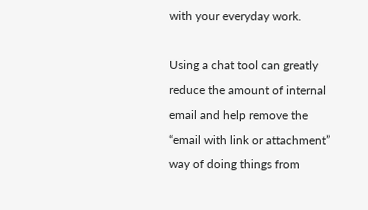with your everyday work.

Using a chat tool can greatly reduce the amount of internal email and help remove the “email with link or attachment” way of doing things from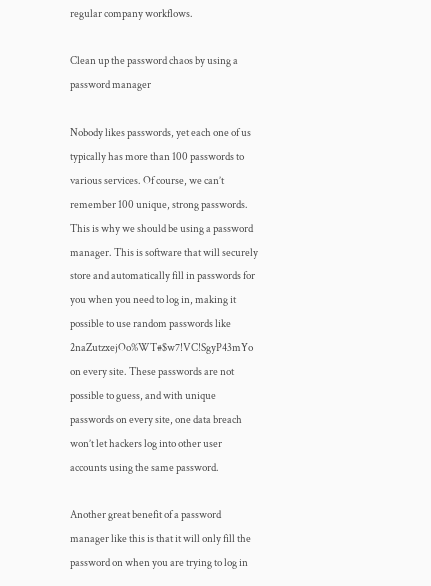regular company workflows.

Clean up the password chaos by using a password manager

Nobody likes passwords, yet each one of us typically has more than 100 passwords to various services. Of course, we can’t remember 100 unique, strong passwords. This is why we should be using a password manager. This is software that will securely store and automatically fill in passwords for you when you need to log in, making it possible to use random passwords like 2naZutzxejOo%WT#$w7!VC!SgyP43mYo on every site. These passwords are not possible to guess, and with unique passwords on every site, one data breach won’t let hackers log into other user accounts using the same password.

Another great benefit of a password manager like this is that it will only fill the password on when you are trying to log in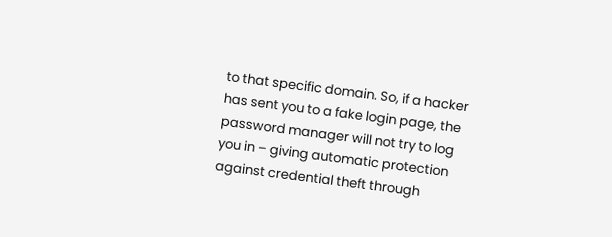to that specific domain. So, if a hacker has sent you to a fake login page, the password manager will not try to log you in – giving automatic protection against credential theft through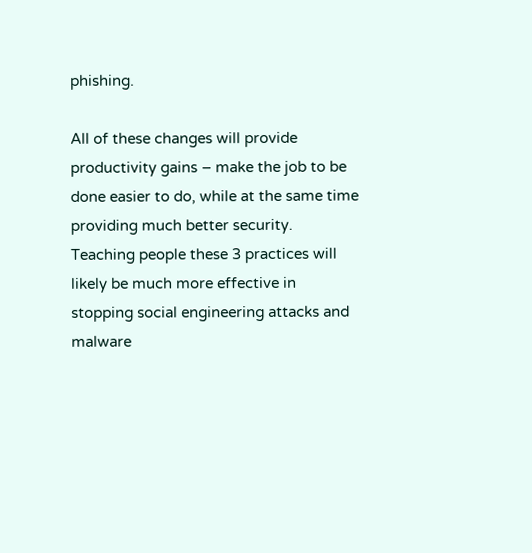phishing.

All of these changes will provide productivity gains – make the job to be done easier to do, while at the same time providing much better security. Teaching people these 3 practices will likely be much more effective in stopping social engineering attacks and malware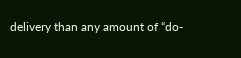delivery than any amount of “do-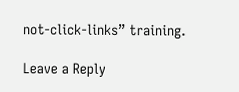not-click-links” training.

Leave a Reply